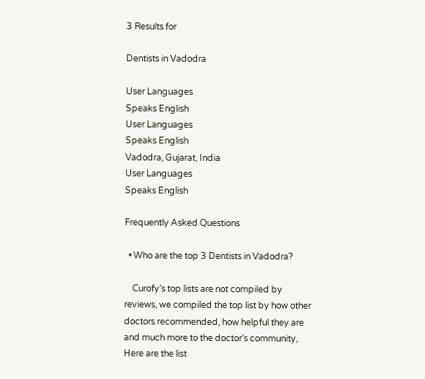3 Results for

Dentists in Vadodra

User Languages
Speaks English
User Languages
Speaks English
Vadodra, Gujarat, India
User Languages
Speaks English

Frequently Asked Questions

  • Who are the top 3 Dentists in Vadodra?

    Curofy’s top lists are not compiled by reviews, we compiled the top list by how other doctors recommended, how helpful they are and much more to the doctor’s community, Here are the list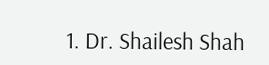1. Dr. Shailesh Shah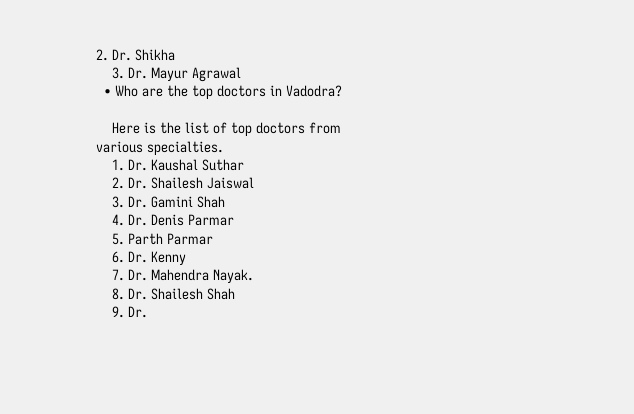2. Dr. Shikha
    3. Dr. Mayur Agrawal
  • Who are the top doctors in Vadodra?

    Here is the list of top doctors from various specialties.
    1. Dr. Kaushal Suthar
    2. Dr. Shailesh Jaiswal
    3. Dr. Gamini Shah
    4. Dr. Denis Parmar
    5. Parth Parmar
    6. Dr. Kenny
    7. Dr. Mahendra Nayak.
    8. Dr. Shailesh Shah
    9. Dr.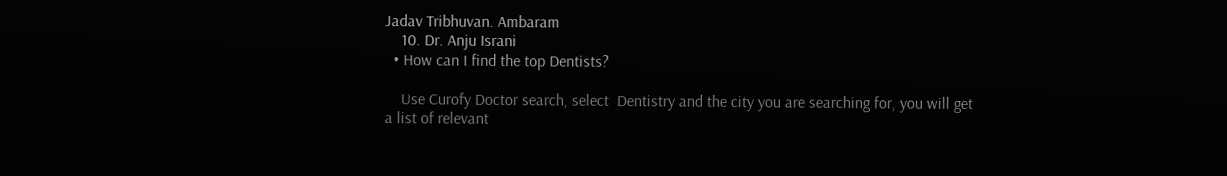Jadav Tribhuvan. Ambaram
    10. Dr. Anju Israni
  • How can I find the top Dentists?

    Use Curofy Doctor search, select  Dentistry and the city you are searching for, you will get a list of relevant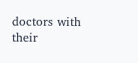doctors with their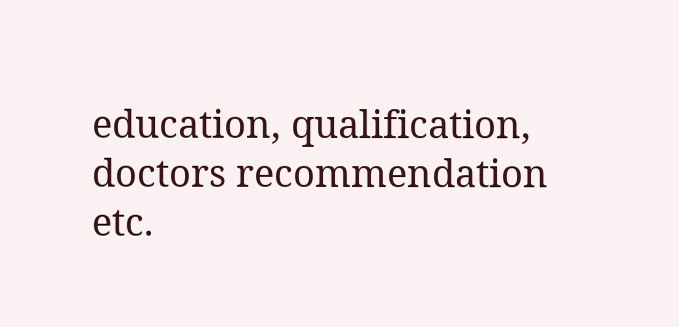education, qualification, doctors recommendation etc.